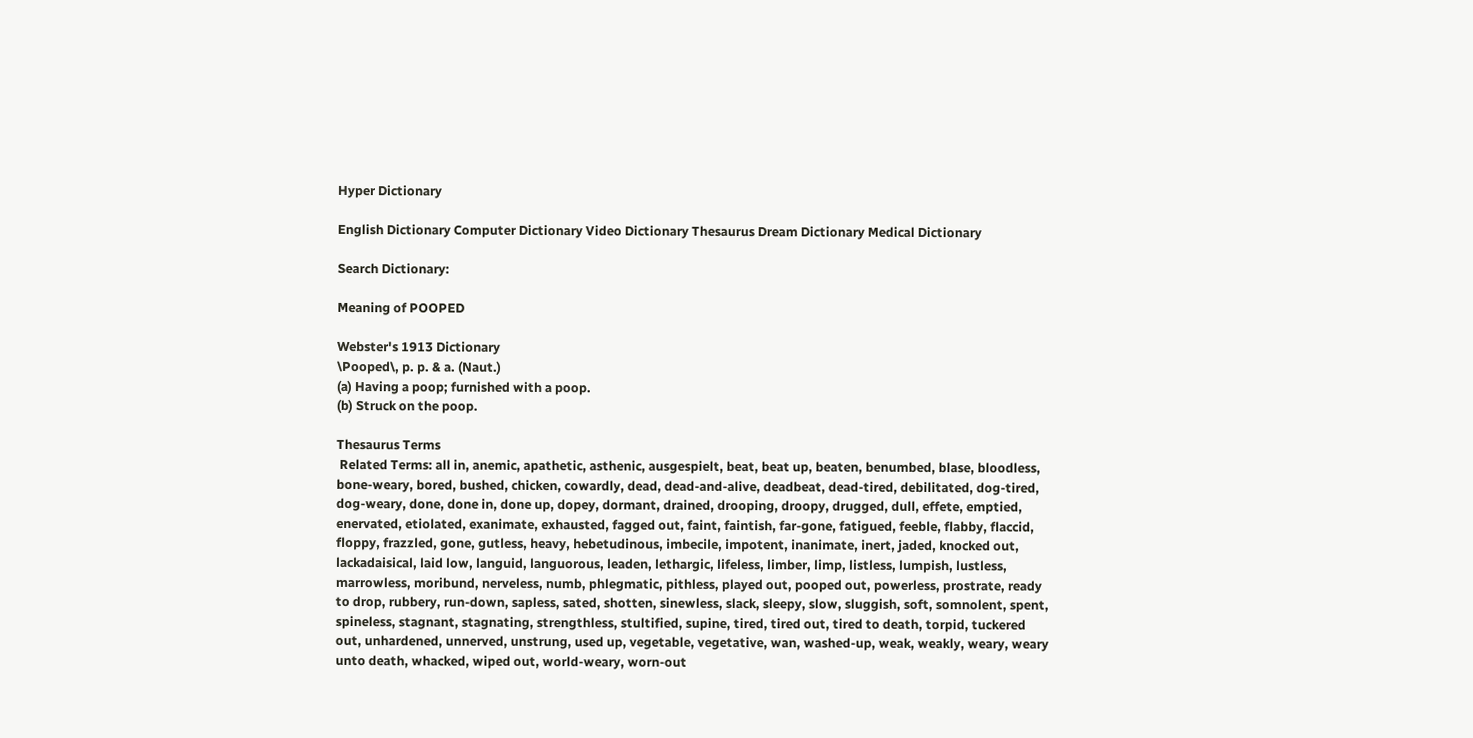Hyper Dictionary

English Dictionary Computer Dictionary Video Dictionary Thesaurus Dream Dictionary Medical Dictionary

Search Dictionary:

Meaning of POOPED

Webster's 1913 Dictionary
\Pooped\, p. p. & a. (Naut.)
(a) Having a poop; furnished with a poop.
(b) Struck on the poop.

Thesaurus Terms
 Related Terms: all in, anemic, apathetic, asthenic, ausgespielt, beat, beat up, beaten, benumbed, blase, bloodless, bone-weary, bored, bushed, chicken, cowardly, dead, dead-and-alive, deadbeat, dead-tired, debilitated, dog-tired, dog-weary, done, done in, done up, dopey, dormant, drained, drooping, droopy, drugged, dull, effete, emptied, enervated, etiolated, exanimate, exhausted, fagged out, faint, faintish, far-gone, fatigued, feeble, flabby, flaccid, floppy, frazzled, gone, gutless, heavy, hebetudinous, imbecile, impotent, inanimate, inert, jaded, knocked out, lackadaisical, laid low, languid, languorous, leaden, lethargic, lifeless, limber, limp, listless, lumpish, lustless, marrowless, moribund, nerveless, numb, phlegmatic, pithless, played out, pooped out, powerless, prostrate, ready to drop, rubbery, run-down, sapless, sated, shotten, sinewless, slack, sleepy, slow, sluggish, soft, somnolent, spent, spineless, stagnant, stagnating, strengthless, stultified, supine, tired, tired out, tired to death, torpid, tuckered out, unhardened, unnerved, unstrung, used up, vegetable, vegetative, wan, washed-up, weak, weakly, weary, weary unto death, whacked, wiped out, world-weary, worn-out